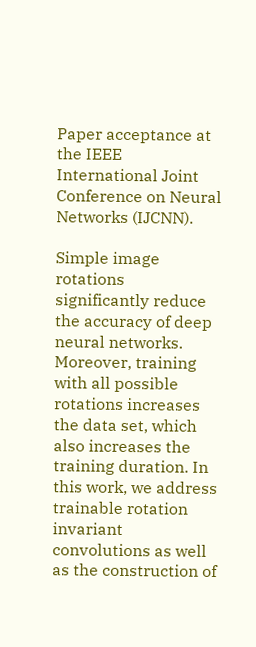Paper acceptance at the IEEE International Joint Conference on Neural Networks (IJCNN).

Simple image rotations significantly reduce the accuracy of deep neural networks. Moreover, training with all possible rotations increases the data set, which also increases the training duration. In this work, we address trainable rotation invariant convolutions as well as the construction of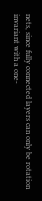nets, since fully connected layers can only be rotation invariant with a one-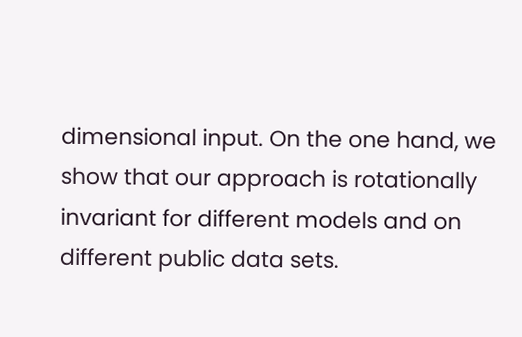dimensional input. On the one hand, we show that our approach is rotationally invariant for different models and on different public data sets.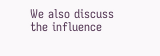We also discuss the influence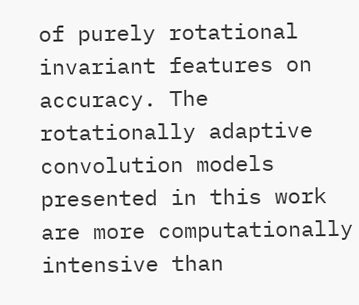of purely rotational invariant features on accuracy. The rotationally adaptive convolution models presented in this work are more computationally intensive than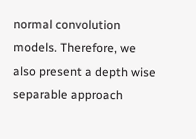normal convolution models. Therefore, we also present a depth wise separable approach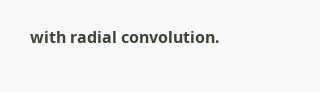with radial convolution.